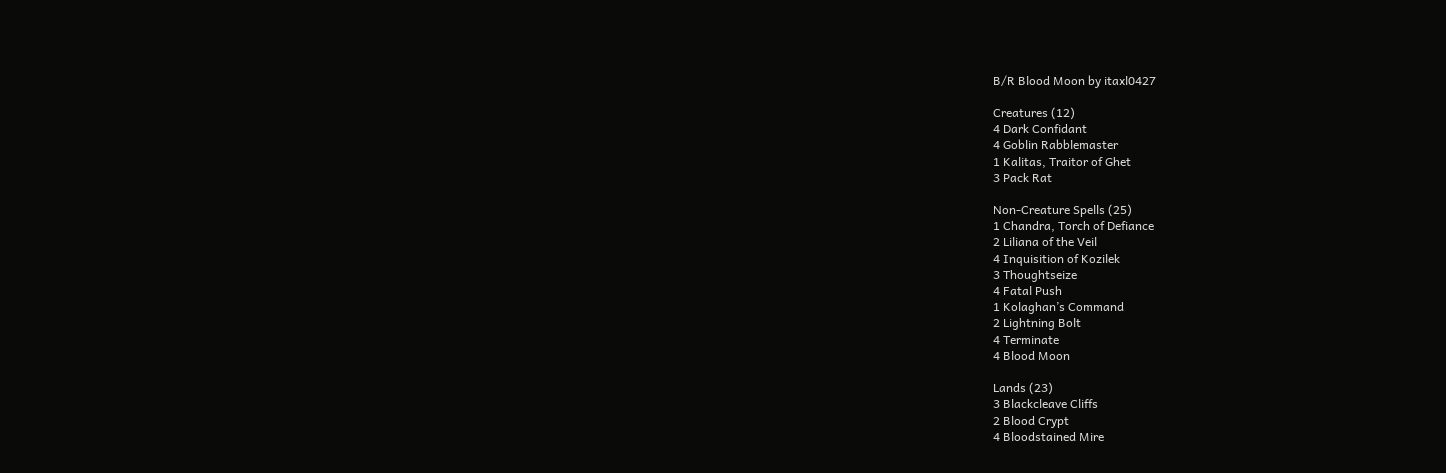B/R Blood Moon by itaxl0427

Creatures (12)
4 Dark Confidant
4 Goblin Rabblemaster
1 Kalitas, Traitor of Ghet
3 Pack Rat

Non-Creature Spells (25)
1 Chandra, Torch of Defiance
2 Liliana of the Veil
4 Inquisition of Kozilek
3 Thoughtseize
4 Fatal Push
1 Kolaghan’s Command
2 Lightning Bolt
4 Terminate
4 Blood Moon

Lands (23)
3 Blackcleave Cliffs
2 Blood Crypt
4 Bloodstained Mire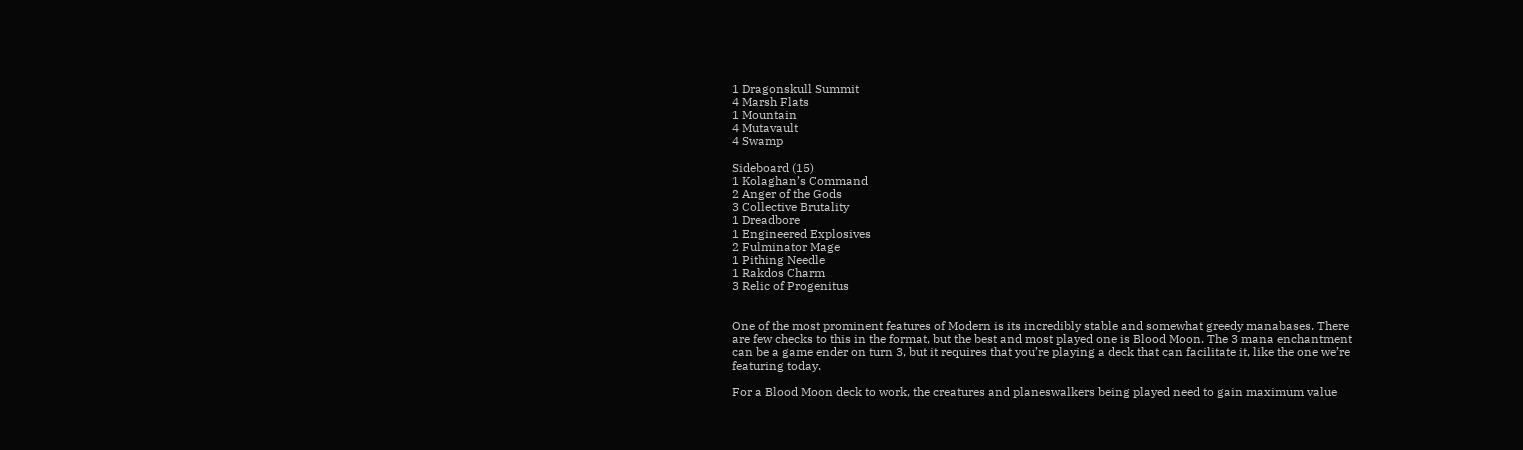1 Dragonskull Summit
4 Marsh Flats
1 Mountain
4 Mutavault
4 Swamp

Sideboard (15)
1 Kolaghan’s Command
2 Anger of the Gods
3 Collective Brutality
1 Dreadbore
1 Engineered Explosives
2 Fulminator Mage
1 Pithing Needle
1 Rakdos Charm
3 Relic of Progenitus


One of the most prominent features of Modern is its incredibly stable and somewhat greedy manabases. There are few checks to this in the format, but the best and most played one is Blood Moon. The 3 mana enchantment can be a game ender on turn 3, but it requires that you’re playing a deck that can facilitate it, like the one we’re featuring today.

For a Blood Moon deck to work, the creatures and planeswalkers being played need to gain maximum value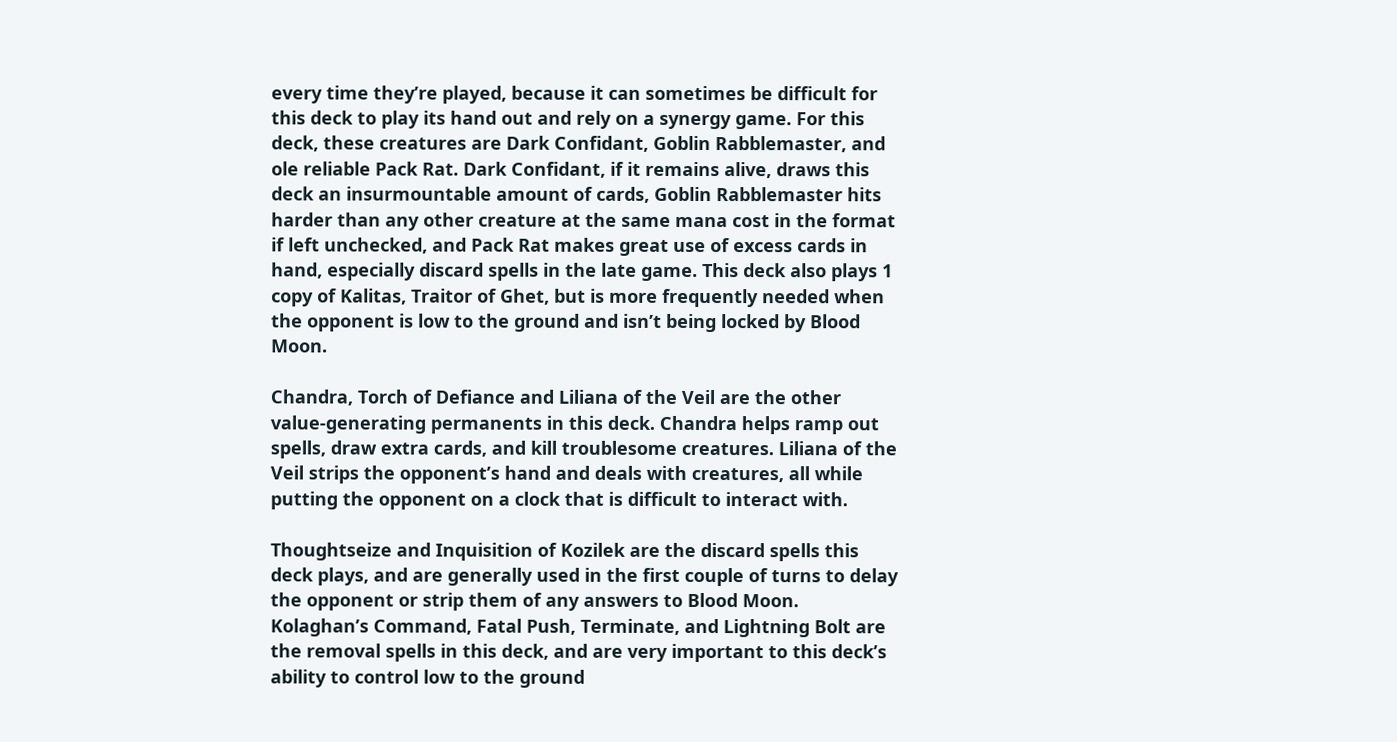every time they’re played, because it can sometimes be difficult for this deck to play its hand out and rely on a synergy game. For this deck, these creatures are Dark Confidant, Goblin Rabblemaster, and ole reliable Pack Rat. Dark Confidant, if it remains alive, draws this deck an insurmountable amount of cards, Goblin Rabblemaster hits harder than any other creature at the same mana cost in the format if left unchecked, and Pack Rat makes great use of excess cards in hand, especially discard spells in the late game. This deck also plays 1 copy of Kalitas, Traitor of Ghet, but is more frequently needed when the opponent is low to the ground and isn’t being locked by Blood Moon.

Chandra, Torch of Defiance and Liliana of the Veil are the other value-generating permanents in this deck. Chandra helps ramp out spells, draw extra cards, and kill troublesome creatures. Liliana of the Veil strips the opponent’s hand and deals with creatures, all while putting the opponent on a clock that is difficult to interact with.

Thoughtseize and Inquisition of Kozilek are the discard spells this deck plays, and are generally used in the first couple of turns to delay the opponent or strip them of any answers to Blood Moon. Kolaghan’s Command, Fatal Push, Terminate, and Lightning Bolt are the removal spells in this deck, and are very important to this deck’s ability to control low to the ground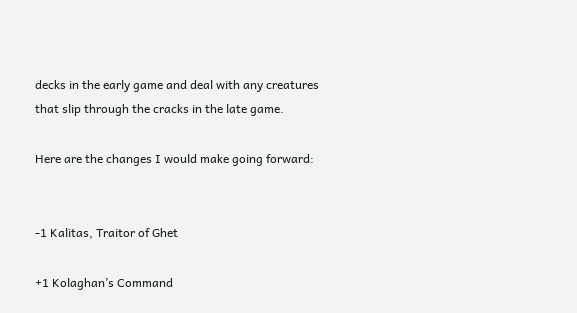decks in the early game and deal with any creatures that slip through the cracks in the late game.

Here are the changes I would make going forward:


-1 Kalitas, Traitor of Ghet

+1 Kolaghan’s Command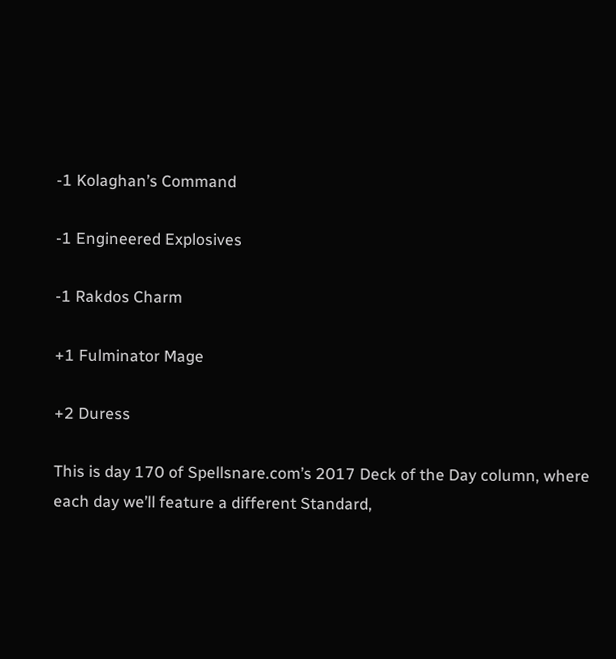-1 Kolaghan’s Command

-1 Engineered Explosives

-1 Rakdos Charm

+1 Fulminator Mage

+2 Duress

This is day 170 of Spellsnare.com’s 2017 Deck of the Day column, where each day we’ll feature a different Standard,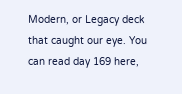Modern, or Legacy deck that caught our eye. You can read day 169 here,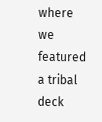where we featured a tribal deck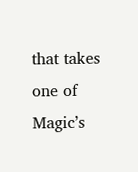that takes one of Magic’s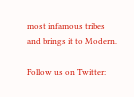most infamous tribes and brings it to Modern.

Follow us on Twitter: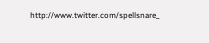http://www.twitter.com/spellsnare_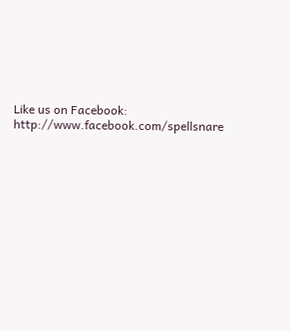Like us on Facebook: http://www.facebook.com/spellsnare